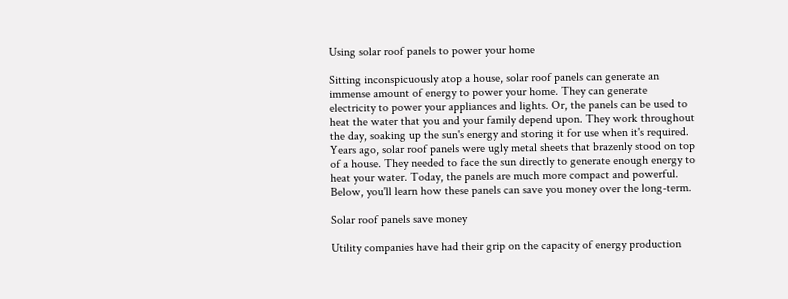Using solar roof panels to power your home

Sitting inconspicuously atop a house, solar roof panels can generate an immense amount of energy to power your home. They can generate electricity to power your appliances and lights. Or, the panels can be used to heat the water that you and your family depend upon. They work throughout the day, soaking up the sun's energy and storing it for use when it's required. Years ago, solar roof panels were ugly metal sheets that brazenly stood on top of a house. They needed to face the sun directly to generate enough energy to heat your water. Today, the panels are much more compact and powerful. Below, you'll learn how these panels can save you money over the long-term.

Solar roof panels save money

Utility companies have had their grip on the capacity of energy production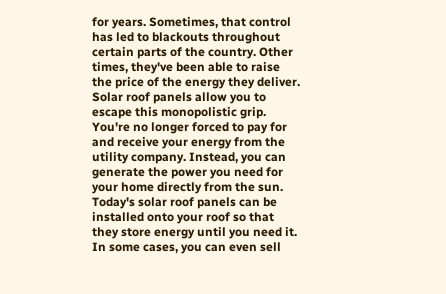for years. Sometimes, that control has led to blackouts throughout certain parts of the country. Other times, they've been able to raise the price of the energy they deliver. Solar roof panels allow you to escape this monopolistic grip. You're no longer forced to pay for and receive your energy from the utility company. Instead, you can generate the power you need for your home directly from the sun. Today's solar roof panels can be installed onto your roof so that they store energy until you need it. In some cases, you can even sell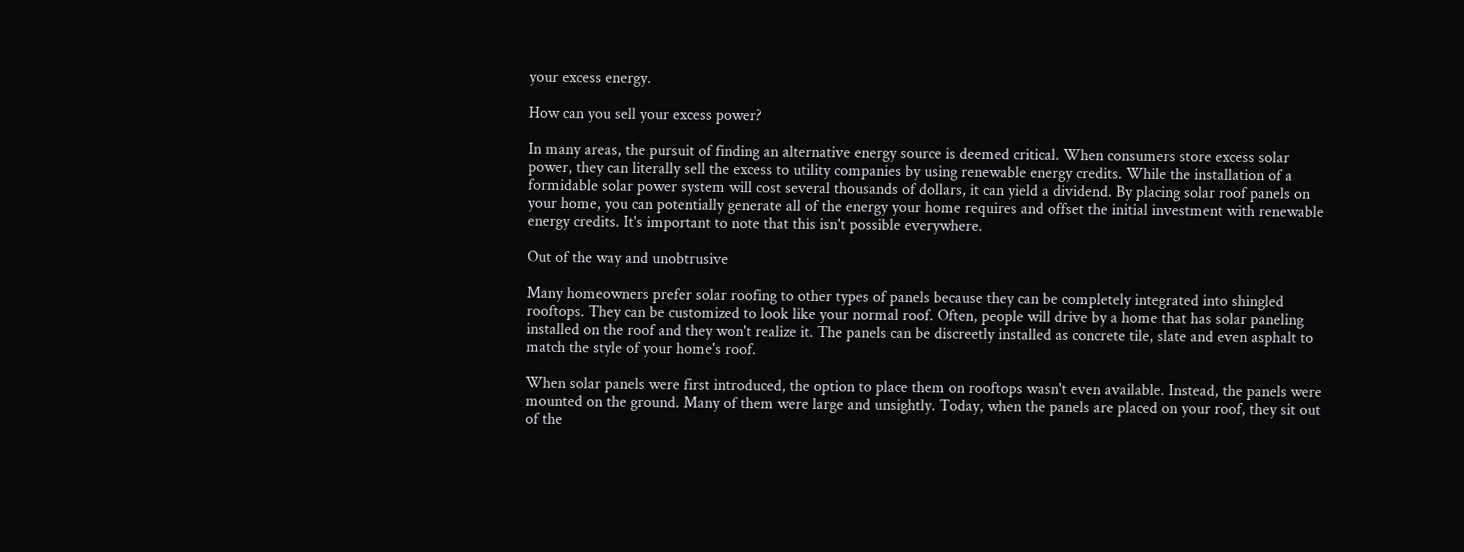your excess energy.

How can you sell your excess power?

In many areas, the pursuit of finding an alternative energy source is deemed critical. When consumers store excess solar power, they can literally sell the excess to utility companies by using renewable energy credits. While the installation of a formidable solar power system will cost several thousands of dollars, it can yield a dividend. By placing solar roof panels on your home, you can potentially generate all of the energy your home requires and offset the initial investment with renewable energy credits. It's important to note that this isn't possible everywhere.

Out of the way and unobtrusive

Many homeowners prefer solar roofing to other types of panels because they can be completely integrated into shingled rooftops. They can be customized to look like your normal roof. Often, people will drive by a home that has solar paneling installed on the roof and they won't realize it. The panels can be discreetly installed as concrete tile, slate and even asphalt to match the style of your home's roof.

When solar panels were first introduced, the option to place them on rooftops wasn't even available. Instead, the panels were mounted on the ground. Many of them were large and unsightly. Today, when the panels are placed on your roof, they sit out of the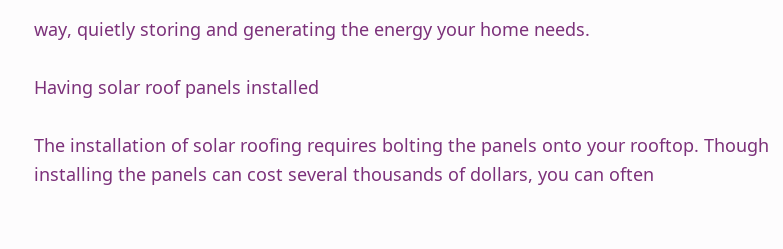way, quietly storing and generating the energy your home needs.

Having solar roof panels installed

The installation of solar roofing requires bolting the panels onto your rooftop. Though installing the panels can cost several thousands of dollars, you can often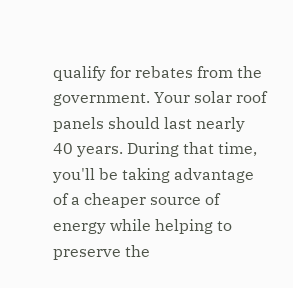qualify for rebates from the government. Your solar roof panels should last nearly 40 years. During that time, you'll be taking advantage of a cheaper source of energy while helping to preserve the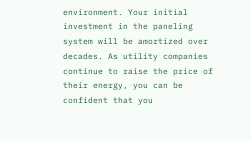environment. Your initial investment in the paneling system will be amortized over decades. As utility companies continue to raise the price of their energy, you can be confident that you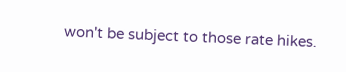won't be subject to those rate hikes.